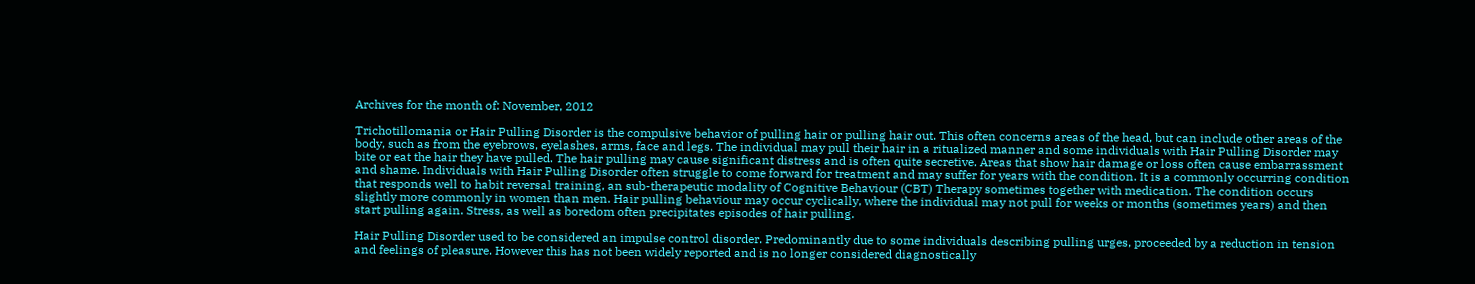Archives for the month of: November, 2012

Trichotillomania or Hair Pulling Disorder is the compulsive behavior of pulling hair or pulling hair out. This often concerns areas of the head, but can include other areas of the body, such as from the eyebrows, eyelashes, arms, face and legs. The individual may pull their hair in a ritualized manner and some individuals with Hair Pulling Disorder may bite or eat the hair they have pulled. The hair pulling may cause significant distress and is often quite secretive. Areas that show hair damage or loss often cause embarrassment and shame. Individuals with Hair Pulling Disorder often struggle to come forward for treatment and may suffer for years with the condition. It is a commonly occurring condition that responds well to habit reversal training, an sub-therapeutic modality of Cognitive Behaviour (CBT) Therapy sometimes together with medication. The condition occurs slightly more commonly in women than men. Hair pulling behaviour may occur cyclically, where the individual may not pull for weeks or months (sometimes years) and then start pulling again. Stress, as well as boredom often precipitates episodes of hair pulling.

Hair Pulling Disorder used to be considered an impulse control disorder. Predominantly due to some individuals describing pulling urges, proceeded by a reduction in tension and feelings of pleasure. However this has not been widely reported and is no longer considered diagnostically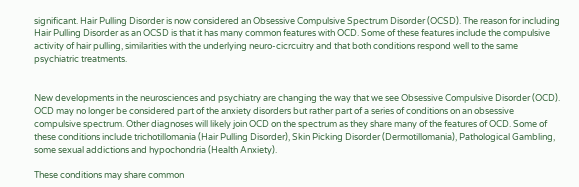significant. Hair Pulling Disorder is now considered an Obsessive Compulsive Spectrum Disorder (OCSD). The reason for including Hair Pulling Disorder as an OCSD is that it has many common features with OCD. Some of these features include the compulsive activity of hair pulling, similarities with the underlying neuro-cicrcuitry and that both conditions respond well to the same psychiatric treatments.


New developments in the neurosciences and psychiatry are changing the way that we see Obsessive Compulsive Disorder (OCD). OCD may no longer be considered part of the anxiety disorders but rather part of a series of conditions on an obsessive compulsive spectrum. Other diagnoses will likely join OCD on the spectrum as they share many of the features of OCD. Some of these conditions include trichotillomania (Hair Pulling Disorder), Skin Picking Disorder (Dermotillomania), Pathological Gambling, some sexual addictions and hypochondria (Health Anxiety).

These conditions may share common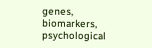genes, biomarkers, psychological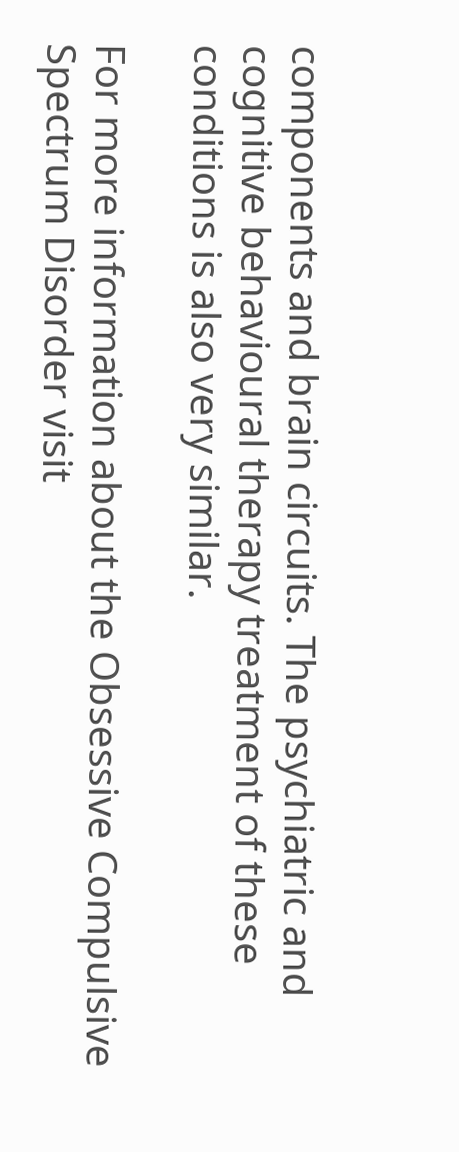components and brain circuits. The psychiatric and cognitive behavioural therapy treatment of these conditions is also very similar.

For more information about the Obsessive Compulsive Spectrum Disorder visit